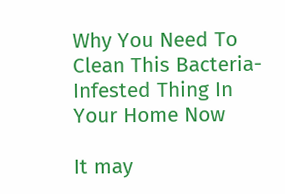Why You Need To Clean This Bacteria-Infested Thing In Your Home Now

It may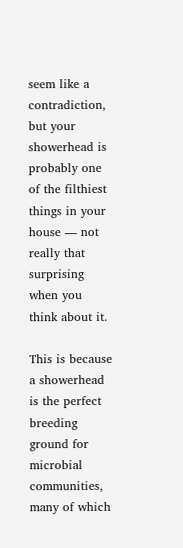seem like a contradiction, but your showerhead is probably one of the filthiest things in your house — not really that surprising when you think about it.

This is because a showerhead is the perfect breeding ground for microbial communities, many of which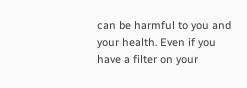can be harmful to you and your health. Even if you have a filter on your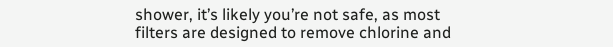shower, it’s likely you’re not safe, as most filters are designed to remove chlorine and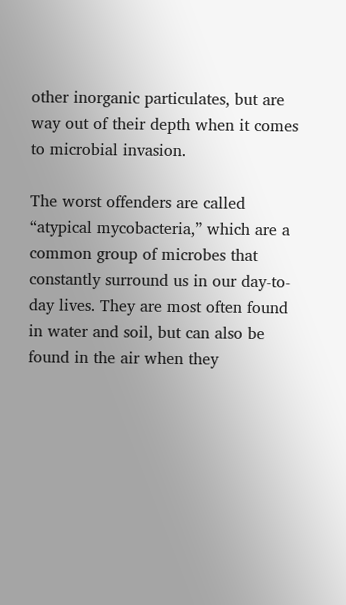other inorganic particulates, but are way out of their depth when it comes to microbial invasion.

The worst offenders are called “atypical mycobacteria,” which are a common group of microbes that constantly surround us in our day-to-day lives. They are most often found in water and soil, but can also be found in the air when they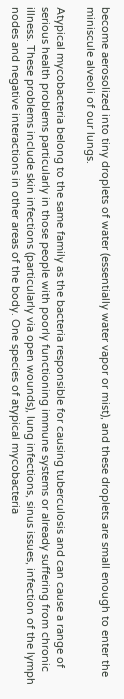become aerosolized into tiny droplets of water (essentially water vapor or mist), and these droplets are small enough to enter the miniscule alveoli of our lungs.

Atypical mycobacteria belong to the same family as the bacteria responsible for causing tuberculosis and can cause a range of serious health problems particularly in those people with poorly functioning immune systems or already suffering from chronic illness. These problems include skin infections (particularly via open wounds), lung infections, sinus issues, infection of the lymph nodes and negative interactions in other areas of the body. One species of atypical mycobacteria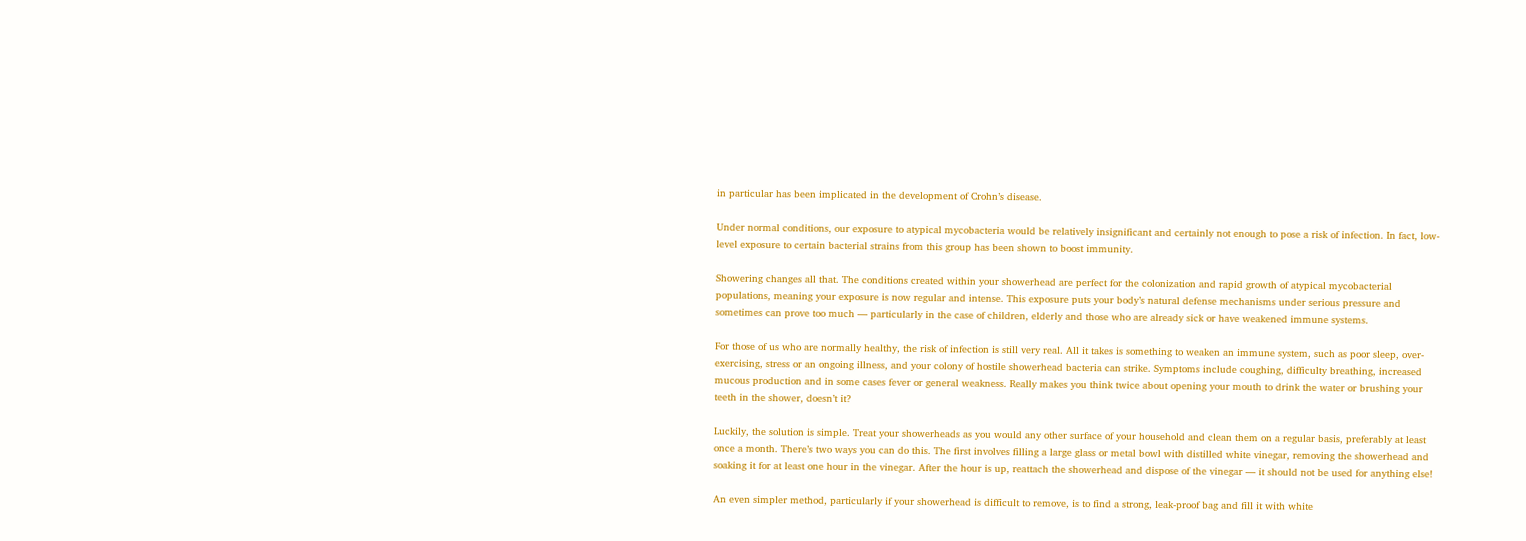in particular has been implicated in the development of Crohn’s disease.

Under normal conditions, our exposure to atypical mycobacteria would be relatively insignificant and certainly not enough to pose a risk of infection. In fact, low-level exposure to certain bacterial strains from this group has been shown to boost immunity.

Showering changes all that. The conditions created within your showerhead are perfect for the colonization and rapid growth of atypical mycobacterial populations, meaning your exposure is now regular and intense. This exposure puts your body’s natural defense mechanisms under serious pressure and sometimes can prove too much — particularly in the case of children, elderly and those who are already sick or have weakened immune systems.

For those of us who are normally healthy, the risk of infection is still very real. All it takes is something to weaken an immune system, such as poor sleep, over-exercising, stress or an ongoing illness, and your colony of hostile showerhead bacteria can strike. Symptoms include coughing, difficulty breathing, increased mucous production and in some cases fever or general weakness. Really makes you think twice about opening your mouth to drink the water or brushing your teeth in the shower, doesn’t it?

Luckily, the solution is simple. Treat your showerheads as you would any other surface of your household and clean them on a regular basis, preferably at least once a month. There’s two ways you can do this. The first involves filling a large glass or metal bowl with distilled white vinegar, removing the showerhead and soaking it for at least one hour in the vinegar. After the hour is up, reattach the showerhead and dispose of the vinegar — it should not be used for anything else!

An even simpler method, particularly if your showerhead is difficult to remove, is to find a strong, leak-proof bag and fill it with white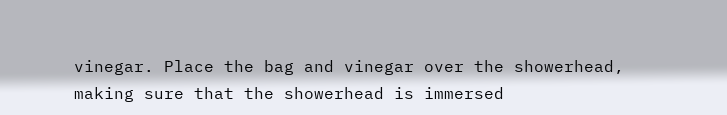vinegar. Place the bag and vinegar over the showerhead, making sure that the showerhead is immersed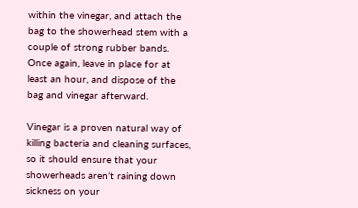within the vinegar, and attach the bag to the showerhead stem with a couple of strong rubber bands. Once again, leave in place for at least an hour, and dispose of the bag and vinegar afterward.

Vinegar is a proven natural way of killing bacteria and cleaning surfaces, so it should ensure that your showerheads aren’t raining down sickness on your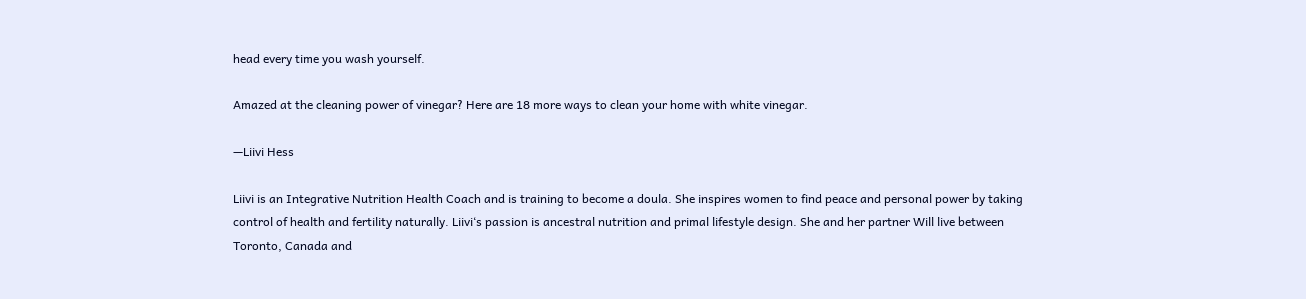head every time you wash yourself.

Amazed at the cleaning power of vinegar? Here are 18 more ways to clean your home with white vinegar.

—Liivi Hess

Liivi is an Integrative Nutrition Health Coach and is training to become a doula. She inspires women to find peace and personal power by taking control of health and fertility naturally. Liivi‘s passion is ancestral nutrition and primal lifestyle design. She and her partner Will live between Toronto, Canada and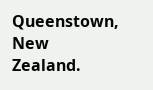Queenstown, New Zealand.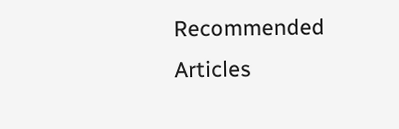Recommended Articles